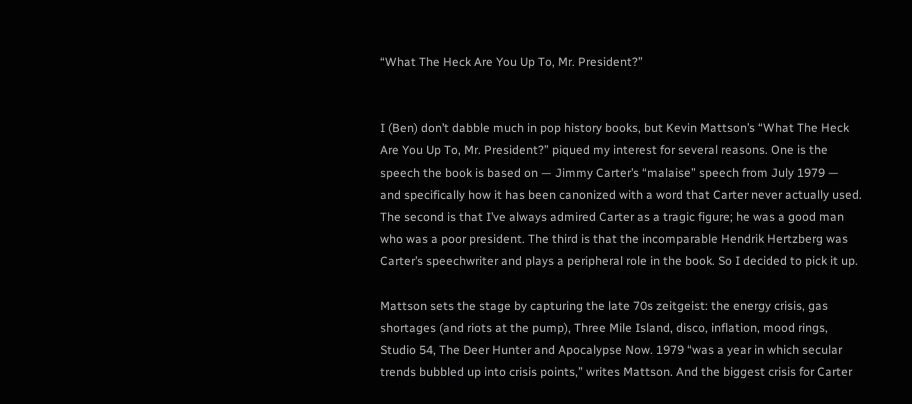“What The Heck Are You Up To, Mr. President?”


I (Ben) don’t dabble much in pop history books, but Kevin Mattson’s “What The Heck Are You Up To, Mr. President?” piqued my interest for several reasons. One is the speech the book is based on — Jimmy Carter’s “malaise” speech from July 1979 — and specifically how it has been canonized with a word that Carter never actually used. The second is that I’ve always admired Carter as a tragic figure; he was a good man who was a poor president. The third is that the incomparable Hendrik Hertzberg was Carter’s speechwriter and plays a peripheral role in the book. So I decided to pick it up.

Mattson sets the stage by capturing the late 70s zeitgeist: the energy crisis, gas shortages (and riots at the pump), Three Mile Island, disco, inflation, mood rings, Studio 54, The Deer Hunter and Apocalypse Now. 1979 “was a year in which secular trends bubbled up into crisis points,” writes Mattson. And the biggest crisis for Carter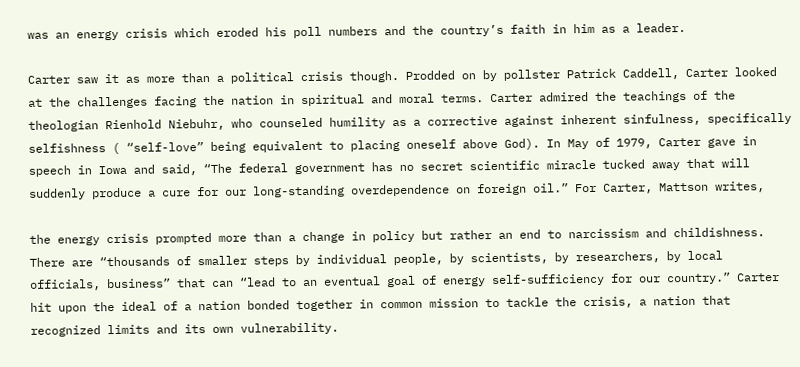was an energy crisis which eroded his poll numbers and the country’s faith in him as a leader.

Carter saw it as more than a political crisis though. Prodded on by pollster Patrick Caddell, Carter looked at the challenges facing the nation in spiritual and moral terms. Carter admired the teachings of the theologian Rienhold Niebuhr, who counseled humility as a corrective against inherent sinfulness, specifically selfishness ( “self-love” being equivalent to placing oneself above God). In May of 1979, Carter gave in speech in Iowa and said, “The federal government has no secret scientific miracle tucked away that will suddenly produce a cure for our long-standing overdependence on foreign oil.” For Carter, Mattson writes,

the energy crisis prompted more than a change in policy but rather an end to narcissism and childishness. There are “thousands of smaller steps by individual people, by scientists, by researchers, by local officials, business” that can “lead to an eventual goal of energy self-sufficiency for our country.” Carter hit upon the ideal of a nation bonded together in common mission to tackle the crisis, a nation that recognized limits and its own vulnerability.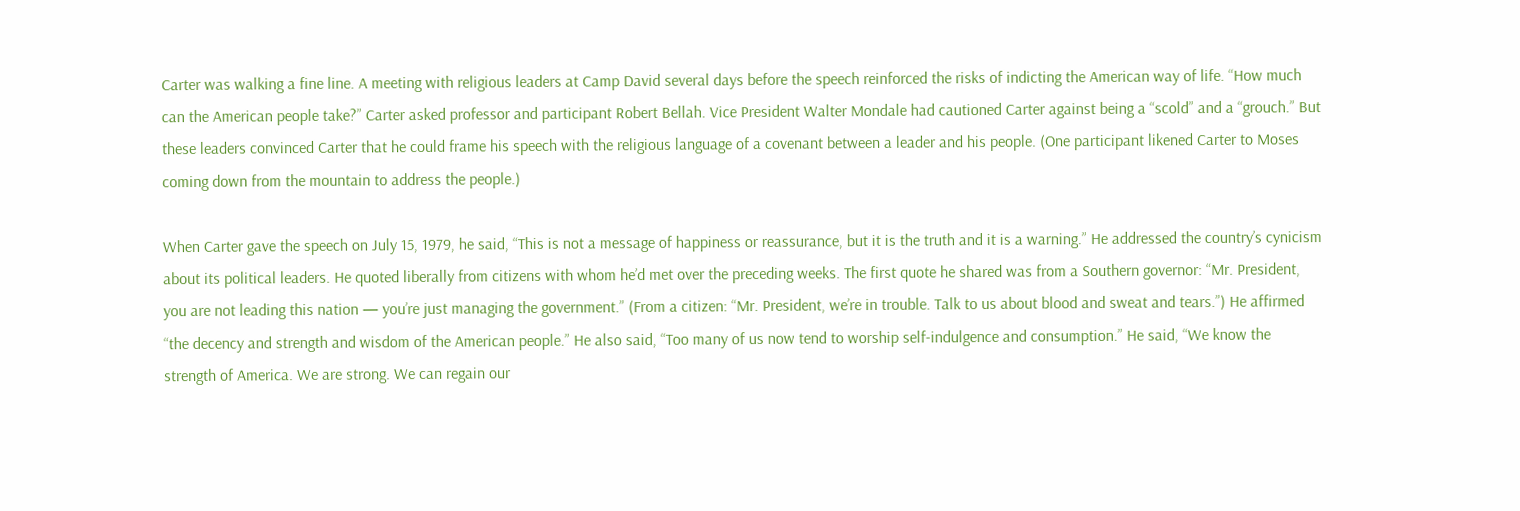Carter was walking a fine line. A meeting with religious leaders at Camp David several days before the speech reinforced the risks of indicting the American way of life. “How much can the American people take?” Carter asked professor and participant Robert Bellah. Vice President Walter Mondale had cautioned Carter against being a “scold” and a “grouch.” But these leaders convinced Carter that he could frame his speech with the religious language of a covenant between a leader and his people. (One participant likened Carter to Moses coming down from the mountain to address the people.)

When Carter gave the speech on July 15, 1979, he said, “This is not a message of happiness or reassurance, but it is the truth and it is a warning.” He addressed the country’s cynicism about its political leaders. He quoted liberally from citizens with whom he’d met over the preceding weeks. The first quote he shared was from a Southern governor: “Mr. President, you are not leading this nation — you’re just managing the government.” (From a citizen: “Mr. President, we’re in trouble. Talk to us about blood and sweat and tears.”) He affirmed “the decency and strength and wisdom of the American people.” He also said, “Too many of us now tend to worship self-indulgence and consumption.” He said, “We know the strength of America. We are strong. We can regain our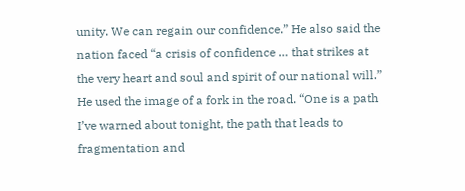unity. We can regain our confidence.” He also said the nation faced “a crisis of confidence … that strikes at the very heart and soul and spirit of our national will.” He used the image of a fork in the road. “One is a path I’ve warned about tonight, the path that leads to fragmentation and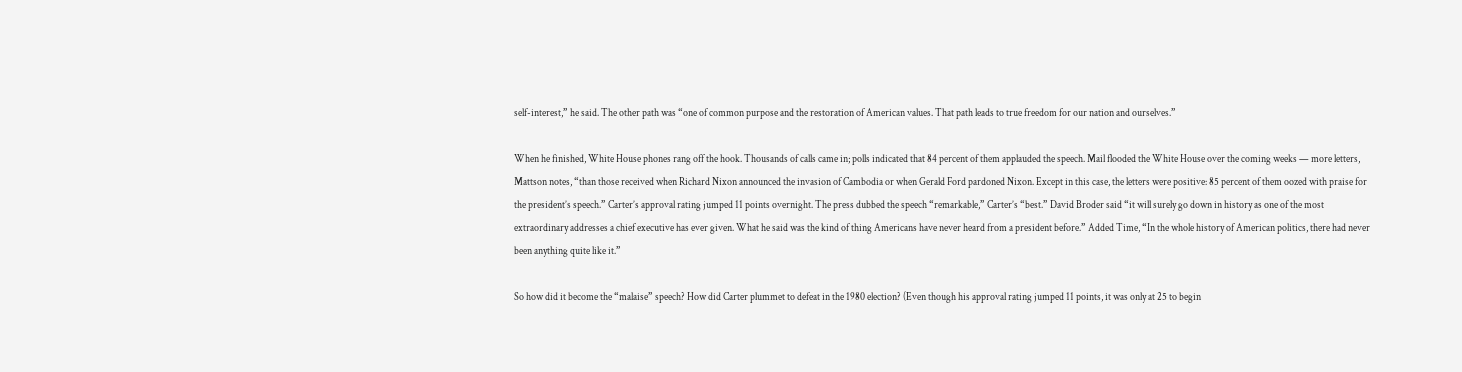self-interest,” he said. The other path was “one of common purpose and the restoration of American values. That path leads to true freedom for our nation and ourselves.”

When he finished, White House phones rang off the hook. Thousands of calls came in; polls indicated that 84 percent of them applauded the speech. Mail flooded the White House over the coming weeks — more letters, Mattson notes, “than those received when Richard Nixon announced the invasion of Cambodia or when Gerald Ford pardoned Nixon. Except in this case, the letters were positive: 85 percent of them oozed with praise for the president’s speech.” Carter’s approval rating jumped 11 points overnight. The press dubbed the speech “remarkable,” Carter’s “best.” David Broder said “it will surely go down in history as one of the most extraordinary addresses a chief executive has ever given. What he said was the kind of thing Americans have never heard from a president before.” Added Time, “In the whole history of American politics, there had never been anything quite like it.”

So how did it become the “malaise” speech? How did Carter plummet to defeat in the 1980 election? (Even though his approval rating jumped 11 points, it was only at 25 to begin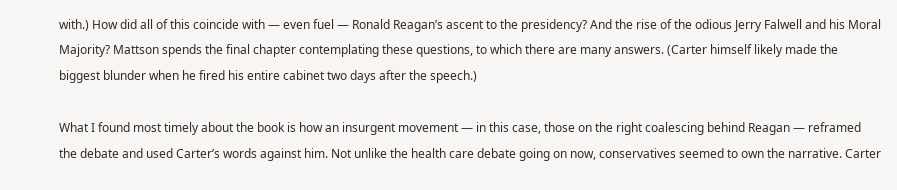with.) How did all of this coincide with — even fuel — Ronald Reagan’s ascent to the presidency? And the rise of the odious Jerry Falwell and his Moral Majority? Mattson spends the final chapter contemplating these questions, to which there are many answers. (Carter himself likely made the biggest blunder when he fired his entire cabinet two days after the speech.)

What I found most timely about the book is how an insurgent movement — in this case, those on the right coalescing behind Reagan — reframed the debate and used Carter’s words against him. Not unlike the health care debate going on now, conservatives seemed to own the narrative. Carter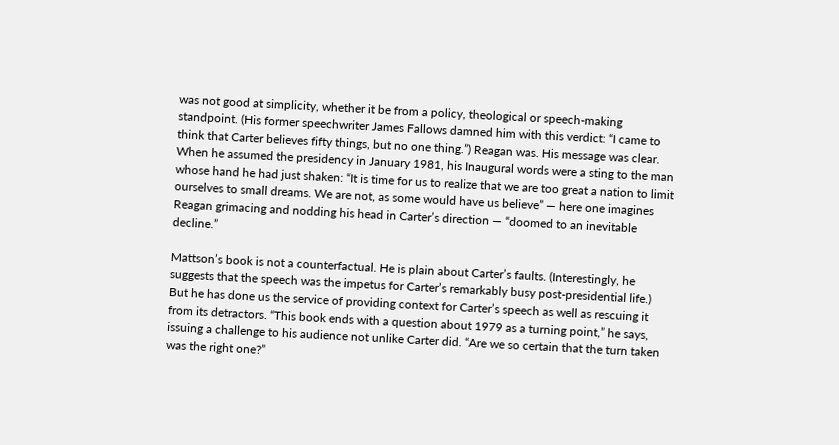was not good at simplicity, whether it be from a policy, theological or speech-making standpoint. (His former speechwriter James Fallows damned him with this verdict: “I came to think that Carter believes fifty things, but no one thing.”) Reagan was. His message was clear. When he assumed the presidency in January 1981, his Inaugural words were a sting to the man whose hand he had just shaken: “It is time for us to realize that we are too great a nation to limit ourselves to small dreams. We are not, as some would have us believe” — here one imagines Reagan grimacing and nodding his head in Carter’s direction — “doomed to an inevitable decline.”

Mattson’s book is not a counterfactual. He is plain about Carter’s faults. (Interestingly, he suggests that the speech was the impetus for Carter’s remarkably busy post-presidential life.) But he has done us the service of providing context for Carter’s speech as well as rescuing it from its detractors. “This book ends with a question about 1979 as a turning point,” he says, issuing a challenge to his audience not unlike Carter did. “Are we so certain that the turn taken was the right one?”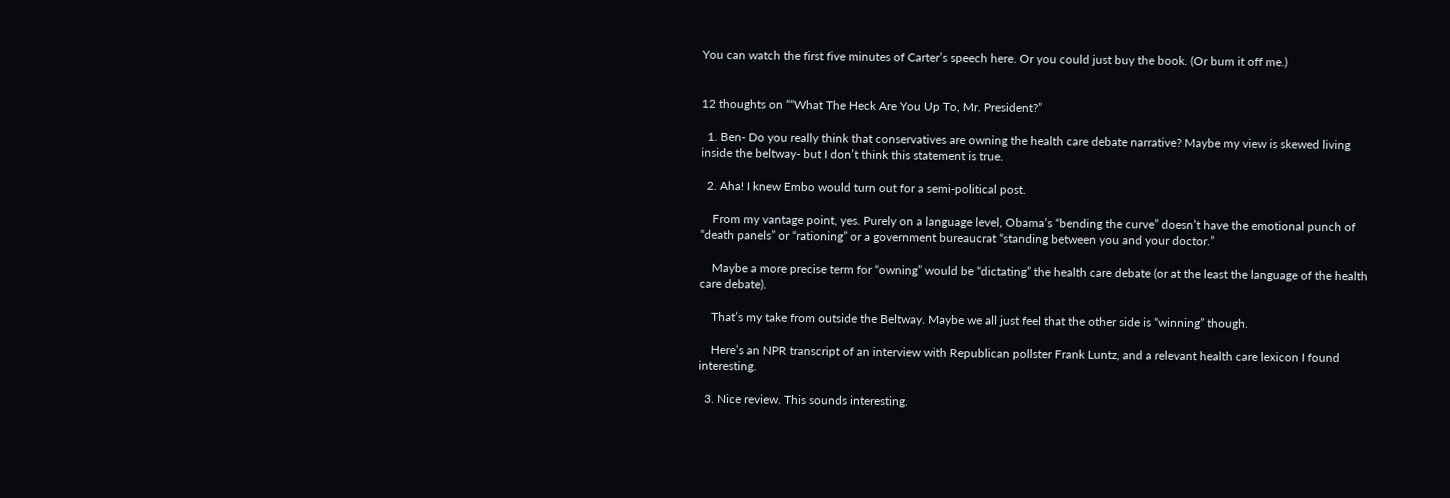You can watch the first five minutes of Carter’s speech here. Or you could just buy the book. (Or bum it off me.)


12 thoughts on ““What The Heck Are You Up To, Mr. President?”

  1. Ben- Do you really think that conservatives are owning the health care debate narrative? Maybe my view is skewed living inside the beltway- but I don’t think this statement is true.

  2. Aha! I knew Embo would turn out for a semi-political post.

    From my vantage point, yes. Purely on a language level, Obama’s “bending the curve” doesn’t have the emotional punch of “death panels” or “rationing” or a government bureaucrat “standing between you and your doctor.”

    Maybe a more precise term for “owning” would be “dictating” the health care debate (or at the least the language of the health care debate).

    That’s my take from outside the Beltway. Maybe we all just feel that the other side is “winning” though.

    Here’s an NPR transcript of an interview with Republican pollster Frank Luntz, and a relevant health care lexicon I found interesting.

  3. Nice review. This sounds interesting.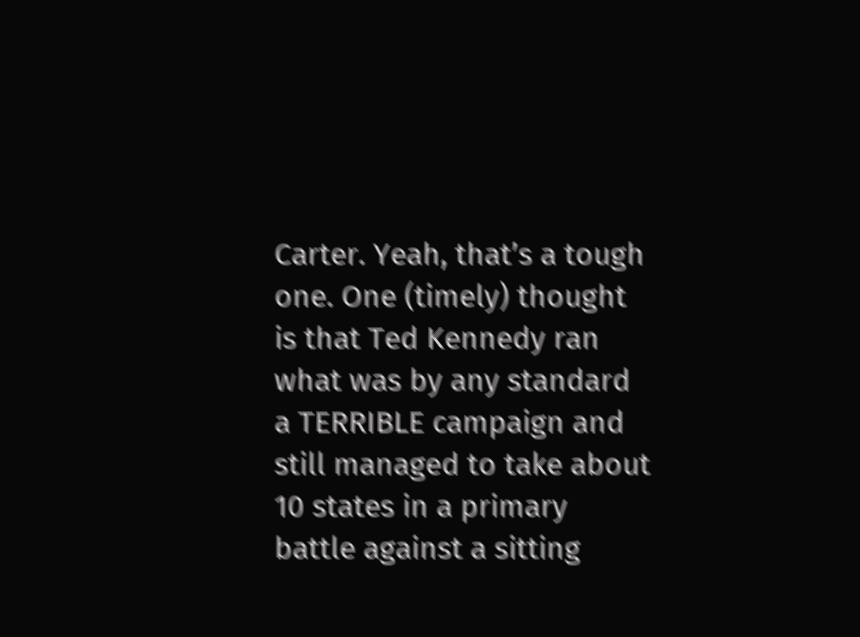Carter. Yeah, that’s a tough one. One (timely) thought is that Ted Kennedy ran what was by any standard a TERRIBLE campaign and still managed to take about 10 states in a primary battle against a sitting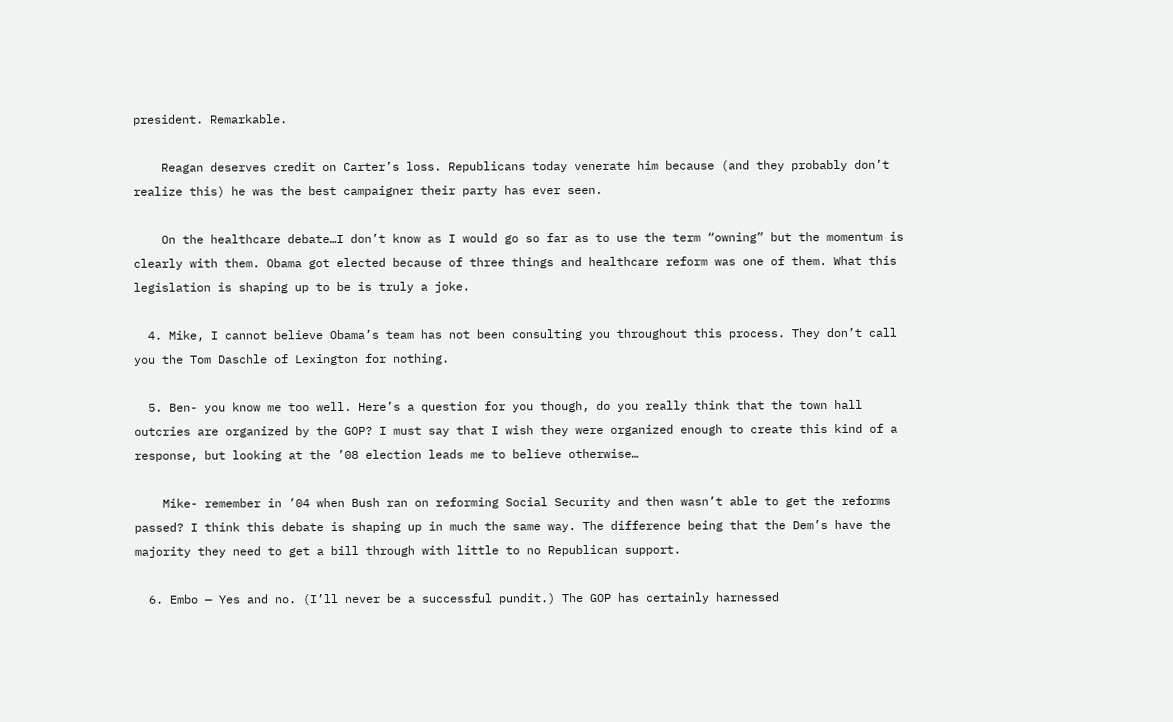president. Remarkable.

    Reagan deserves credit on Carter’s loss. Republicans today venerate him because (and they probably don’t realize this) he was the best campaigner their party has ever seen.

    On the healthcare debate…I don’t know as I would go so far as to use the term “owning” but the momentum is clearly with them. Obama got elected because of three things and healthcare reform was one of them. What this legislation is shaping up to be is truly a joke.

  4. Mike, I cannot believe Obama’s team has not been consulting you throughout this process. They don’t call you the Tom Daschle of Lexington for nothing.

  5. Ben- you know me too well. Here’s a question for you though, do you really think that the town hall outcries are organized by the GOP? I must say that I wish they were organized enough to create this kind of a response, but looking at the ’08 election leads me to believe otherwise…

    Mike- remember in ’04 when Bush ran on reforming Social Security and then wasn’t able to get the reforms passed? I think this debate is shaping up in much the same way. The difference being that the Dem’s have the majority they need to get a bill through with little to no Republican support.

  6. Embo — Yes and no. (I’ll never be a successful pundit.) The GOP has certainly harnessed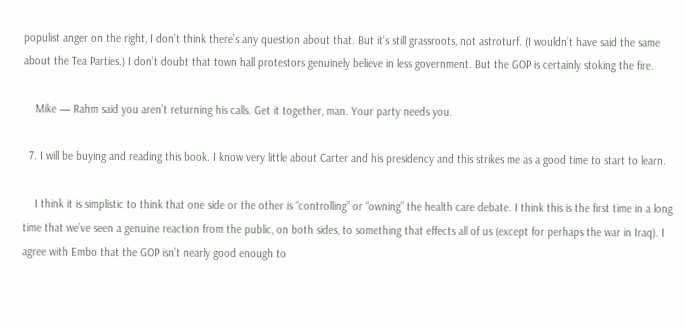populist anger on the right, I don’t think there’s any question about that. But it’s still grassroots, not astroturf. (I wouldn’t have said the same about the Tea Parties.) I don’t doubt that town hall protestors genuinely believe in less government. But the GOP is certainly stoking the fire.

    Mike — Rahm said you aren’t returning his calls. Get it together, man. Your party needs you.

  7. I will be buying and reading this book. I know very little about Carter and his presidency and this strikes me as a good time to start to learn.

    I think it is simplistic to think that one side or the other is “controlling” or “owning” the health care debate. I think this is the first time in a long time that we’ve seen a genuine reaction from the public, on both sides, to something that effects all of us (except for perhaps the war in Iraq). I agree with Embo that the GOP isn’t nearly good enough to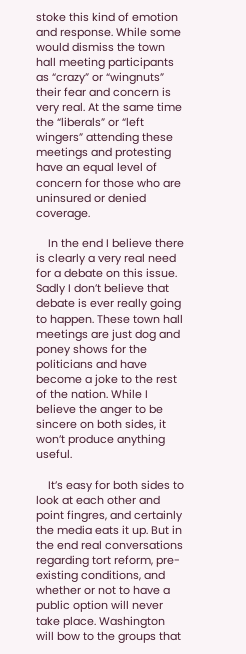stoke this kind of emotion and response. While some would dismiss the town hall meeting participants as “crazy” or “wingnuts” their fear and concern is very real. At the same time the “liberals” or “left wingers” attending these meetings and protesting have an equal level of concern for those who are uninsured or denied coverage.

    In the end I believe there is clearly a very real need for a debate on this issue. Sadly I don’t believe that debate is ever really going to happen. These town hall meetings are just dog and poney shows for the politicians and have become a joke to the rest of the nation. While I believe the anger to be sincere on both sides, it won’t produce anything useful.

    It’s easy for both sides to look at each other and point fingres, and certainly the media eats it up. But in the end real conversations regarding tort reform, pre-existing conditions, and whether or not to have a public option will never take place. Washington will bow to the groups that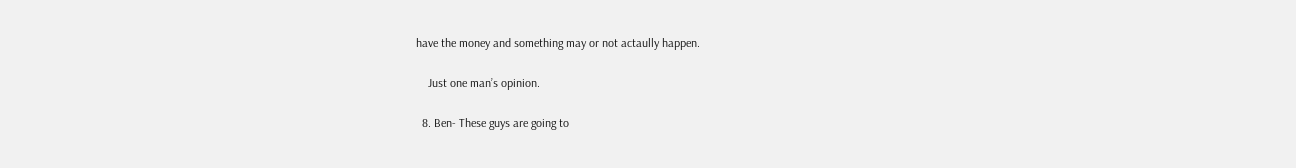have the money and something may or not actaully happen.

    Just one man’s opinion.

  8. Ben- These guys are going to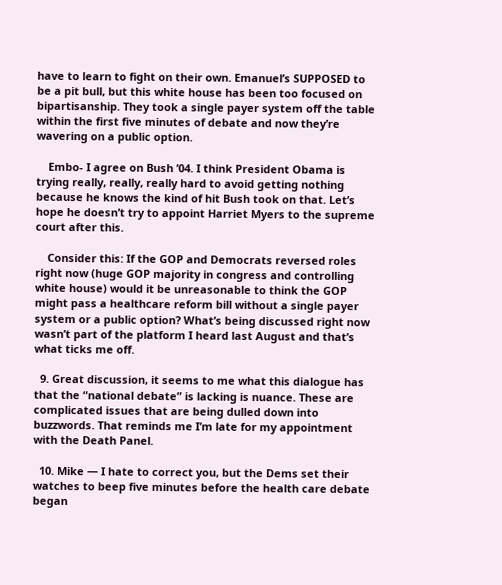have to learn to fight on their own. Emanuel’s SUPPOSED to be a pit bull, but this white house has been too focused on bipartisanship. They took a single payer system off the table within the first five minutes of debate and now they’re wavering on a public option.

    Embo- I agree on Bush ’04. I think President Obama is trying really, really, really hard to avoid getting nothing because he knows the kind of hit Bush took on that. Let’s hope he doesn’t try to appoint Harriet Myers to the supreme court after this.

    Consider this: If the GOP and Democrats reversed roles right now (huge GOP majority in congress and controlling white house) would it be unreasonable to think the GOP might pass a healthcare reform bill without a single payer system or a public option? What’s being discussed right now wasn’t part of the platform I heard last August and that’s what ticks me off.

  9. Great discussion, it seems to me what this dialogue has that the “national debate” is lacking is nuance. These are complicated issues that are being dulled down into buzzwords. That reminds me I’m late for my appointment with the Death Panel.

  10. Mike — I hate to correct you, but the Dems set their watches to beep five minutes before the health care debate began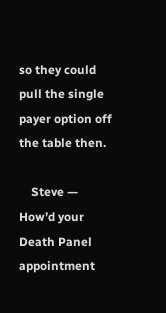so they could pull the single payer option off the table then.

    Steve — How’d your Death Panel appointment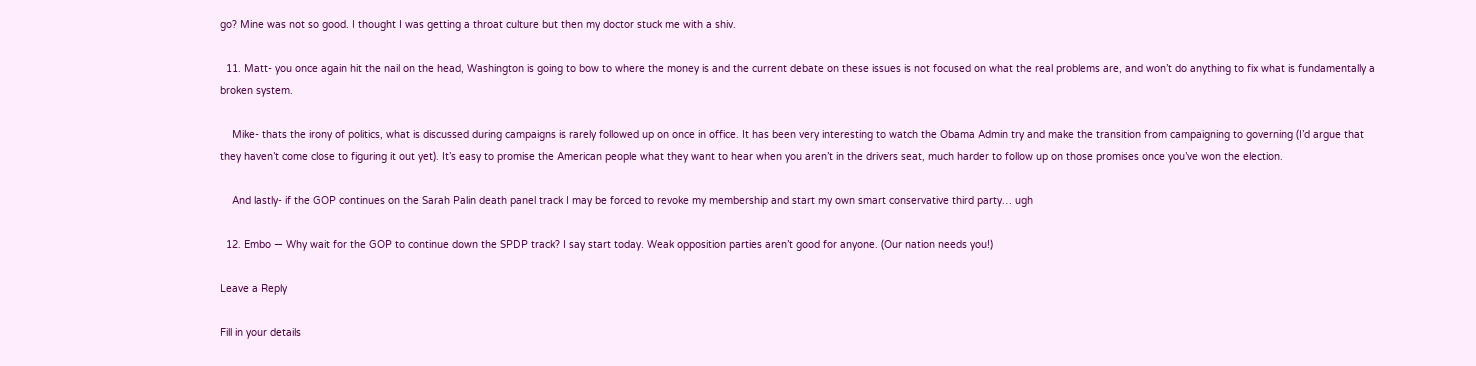go? Mine was not so good. I thought I was getting a throat culture but then my doctor stuck me with a shiv.

  11. Matt- you once again hit the nail on the head, Washington is going to bow to where the money is and the current debate on these issues is not focused on what the real problems are, and won’t do anything to fix what is fundamentally a broken system.

    Mike- thats the irony of politics, what is discussed during campaigns is rarely followed up on once in office. It has been very interesting to watch the Obama Admin try and make the transition from campaigning to governing (I’d argue that they haven’t come close to figuring it out yet). It’s easy to promise the American people what they want to hear when you aren’t in the drivers seat, much harder to follow up on those promises once you’ve won the election.

    And lastly- if the GOP continues on the Sarah Palin death panel track I may be forced to revoke my membership and start my own smart conservative third party… ugh

  12. Embo — Why wait for the GOP to continue down the SPDP track? I say start today. Weak opposition parties aren’t good for anyone. (Our nation needs you!)

Leave a Reply

Fill in your details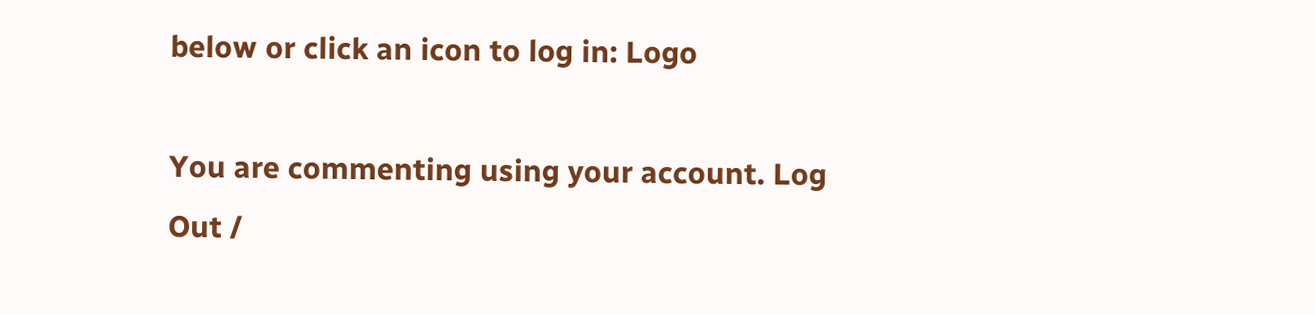below or click an icon to log in: Logo

You are commenting using your account. Log Out /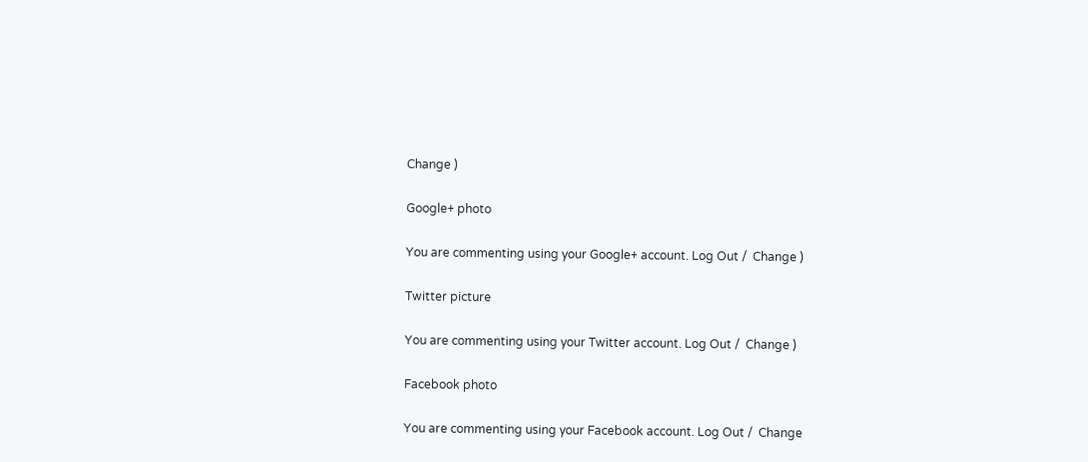Change )

Google+ photo

You are commenting using your Google+ account. Log Out /  Change )

Twitter picture

You are commenting using your Twitter account. Log Out /  Change )

Facebook photo

You are commenting using your Facebook account. Log Out /  Change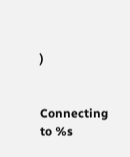)


Connecting to %s